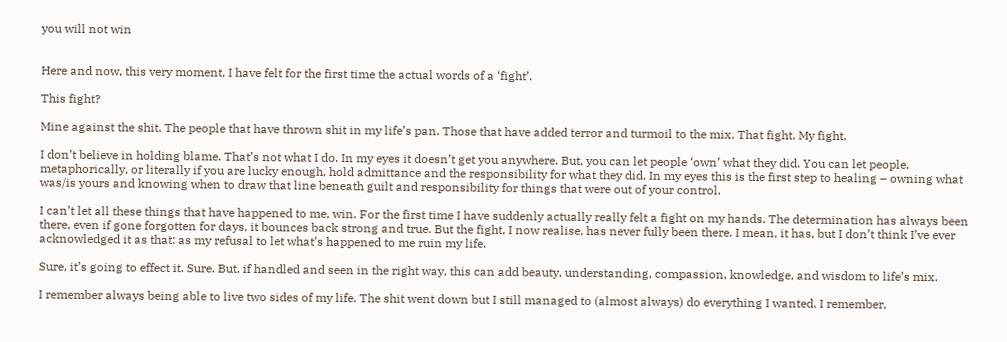you will not win


Here and now, this very moment, I have felt for the first time the actual words of a ‘fight’.

This fight?

Mine against the shit. The people that have thrown shit in my life’s pan. Those that have added terror and turmoil to the mix. That fight. My fight.

I don’t believe in holding blame. That’s not what I do. In my eyes it doesn’t get you anywhere. But, you can let people ‘own’ what they did. You can let people, metaphorically, or literally if you are lucky enough, hold admittance and the responsibility for what they did. In my eyes this is the first step to healing – owning what was/is yours and knowing when to draw that line beneath guilt and responsibility for things that were out of your control.

I can’t let all these things that have happened to me, win. For the first time I have suddenly actually really felt a fight on my hands. The determination has always been there, even if gone forgotten for days, it bounces back strong and true. But the fight, I now realise, has never fully been there. I mean, it has, but I don’t think I’ve ever acknowledged it as that: as my refusal to let what’s happened to me ruin my life.

Sure, it’s going to effect it. Sure. But, if handled and seen in the right way, this can add beauty, understanding, compassion, knowledge, and wisdom to life’s mix.

I remember always being able to live two sides of my life. The shit went down but I still managed to (almost always) do everything I wanted. I remember,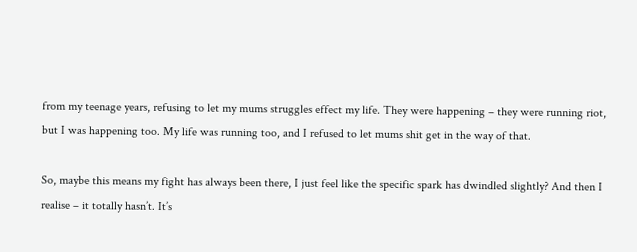from my teenage years, refusing to let my mums struggles effect my life. They were happening – they were running riot, but I was happening too. My life was running too, and I refused to let mums shit get in the way of that.

So, maybe this means my fight has always been there, I just feel like the specific spark has dwindled slightly? And then I realise – it totally hasn’t. It’s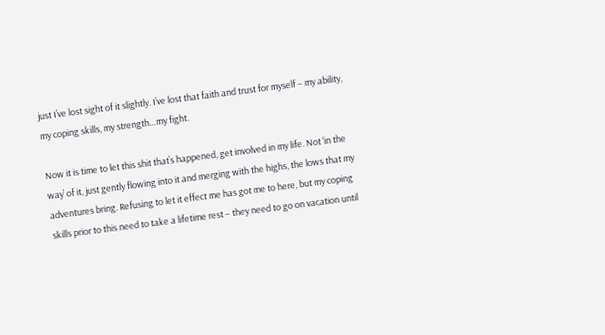just I’ve lost sight of it slightly. I’ve lost that faith and trust for myself – my ability, my coping skills, my strength…my fight.

Now it is time to let this shit that’s happened, get involved in my life. Not ‘in the way’ of it, just gently flowing into it and merging with the highs, the lows that my adventures bring. Refusing to let it effect me has got me to here, but my coping skills prior to this need to take a lifetime rest – they need to go on vacation until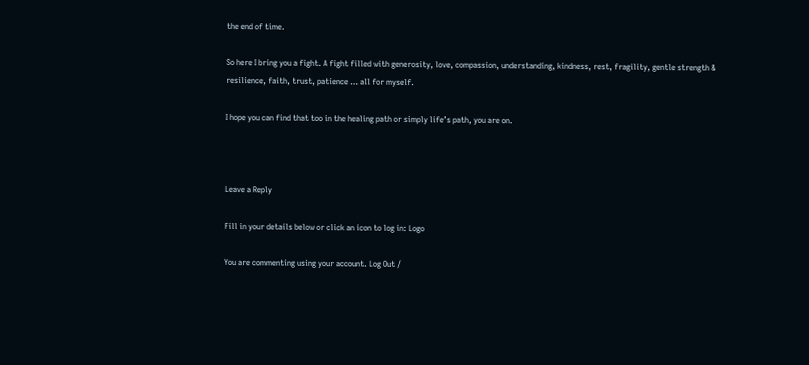the end of time.

So here I bring you a fight. A fight filled with generosity, love, compassion, understanding, kindness, rest, fragility, gentle strength & resilience, faith, trust, patience … all for myself.

I hope you can find that too in the healing path or simply life’s path, you are on.



Leave a Reply

Fill in your details below or click an icon to log in: Logo

You are commenting using your account. Log Out /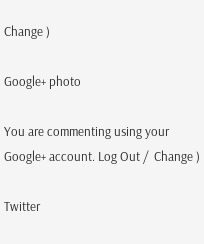Change )

Google+ photo

You are commenting using your Google+ account. Log Out /  Change )

Twitter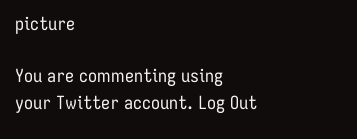picture

You are commenting using your Twitter account. Log Out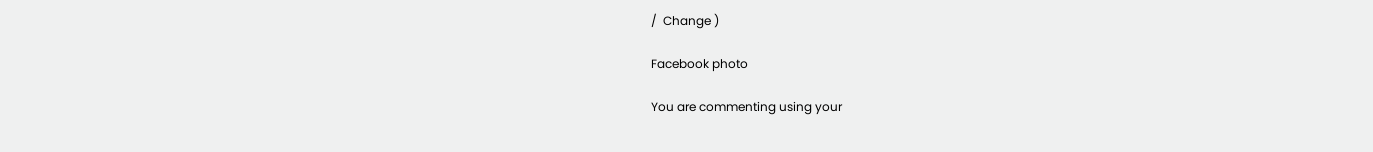/  Change )

Facebook photo

You are commenting using your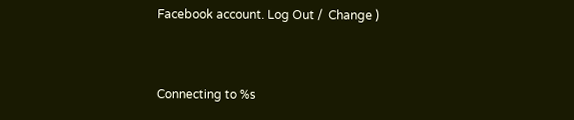Facebook account. Log Out /  Change )


Connecting to %s